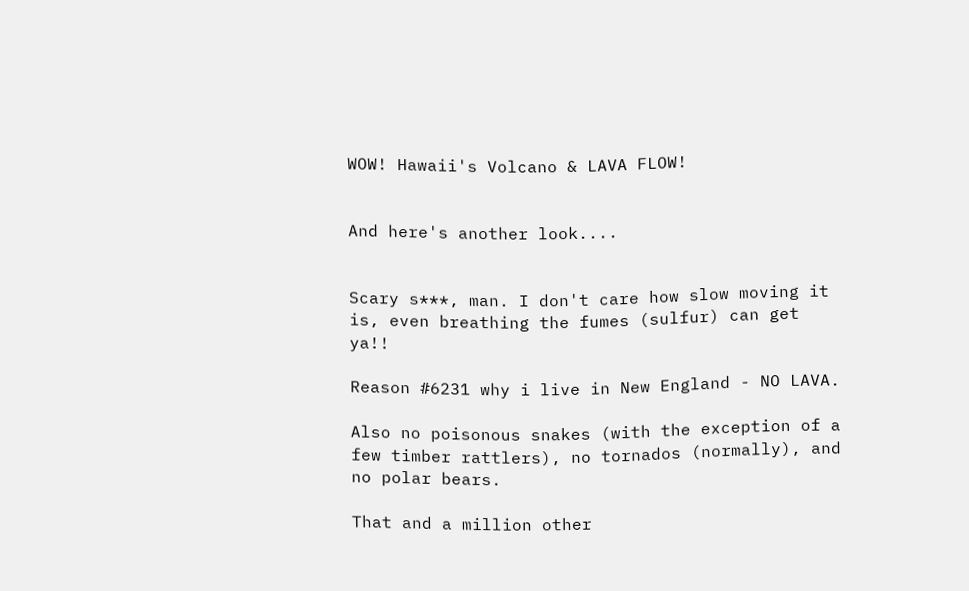WOW! Hawaii's Volcano & LAVA FLOW!


And here's another look....


Scary s***, man. I don't care how slow moving it is, even breathing the fumes (sulfur) can get ya!!

Reason #6231 why i live in New England - NO LAVA.

Also no poisonous snakes (with the exception of a few timber rattlers), no tornados (normally), and no polar bears.

That and a million other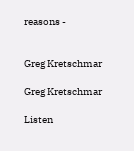reasons -


Greg Kretschmar

Greg Kretschmar

Listen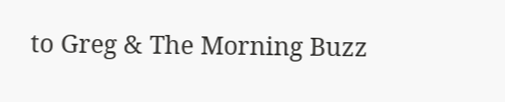to Greg & The Morning Buzz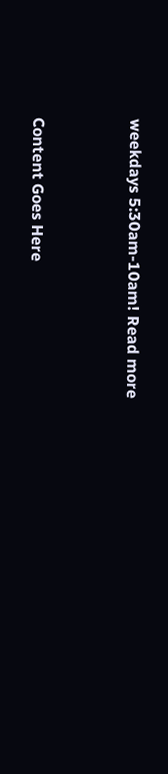weekdays 5:30am-10am! Read more


Content Goes Here